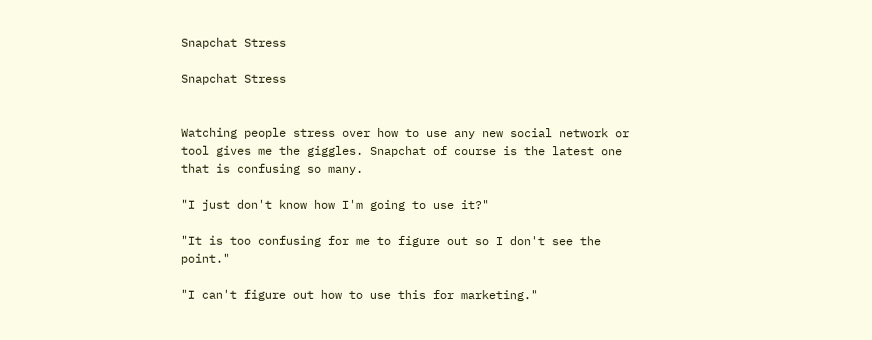Snapchat Stress

Snapchat Stress


Watching people stress over how to use any new social network or tool gives me the giggles. Snapchat of course is the latest one that is confusing so many.

"I just don't know how I'm going to use it?"

"It is too confusing for me to figure out so I don't see the point."

"I can't figure out how to use this for marketing."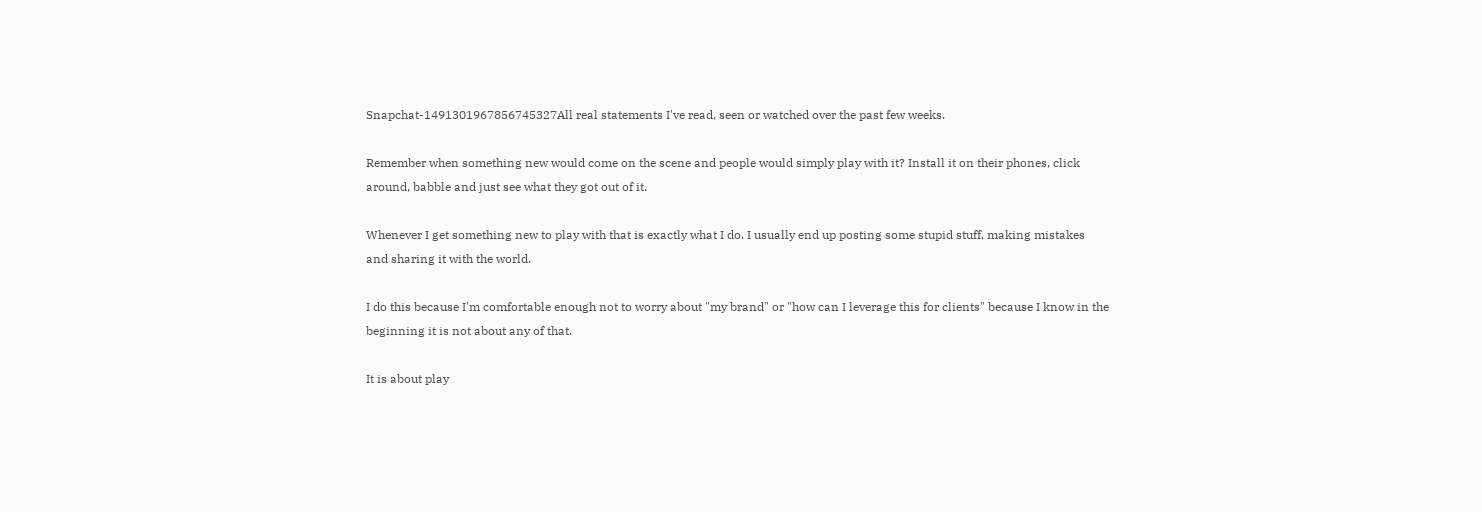Snapchat-1491301967856745327All real statements I've read, seen or watched over the past few weeks.

Remember when something new would come on the scene and people would simply play with it? Install it on their phones, click around, babble and just see what they got out of it.

Whenever I get something new to play with that is exactly what I do. I usually end up posting some stupid stuff, making mistakes and sharing it with the world.

I do this because I'm comfortable enough not to worry about "my brand" or "how can I leverage this for clients" because I know in the beginning it is not about any of that.

It is about play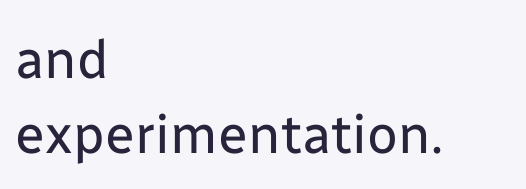and experimentation.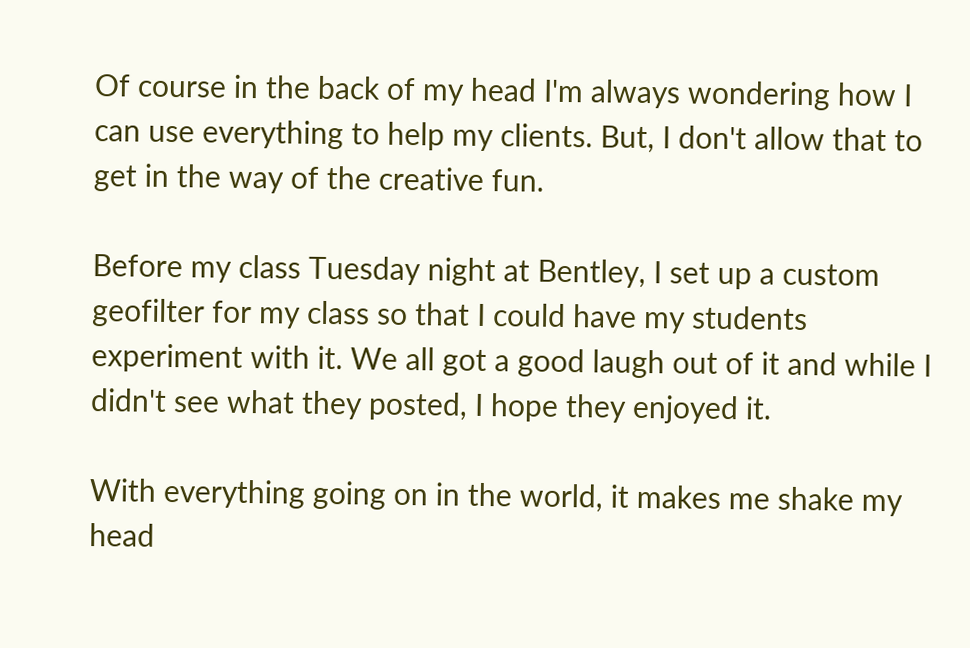Of course in the back of my head I'm always wondering how I can use everything to help my clients. But, I don't allow that to get in the way of the creative fun.

Before my class Tuesday night at Bentley, I set up a custom geofilter for my class so that I could have my students experiment with it. We all got a good laugh out of it and while I didn't see what they posted, I hope they enjoyed it.

With everything going on in the world, it makes me shake my head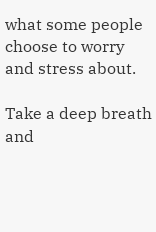what some people choose to worry and stress about.

Take a deep breath and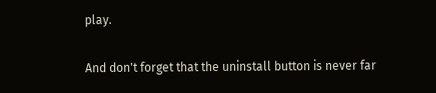play.

And don't forget that the uninstall button is never far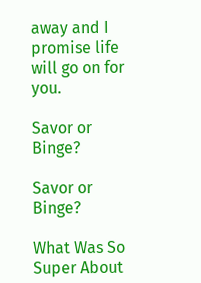away and I promise life will go on for you.

Savor or Binge?

Savor or Binge?

What Was So Super About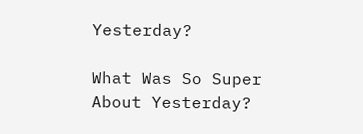Yesterday?

What Was So Super About Yesterday?